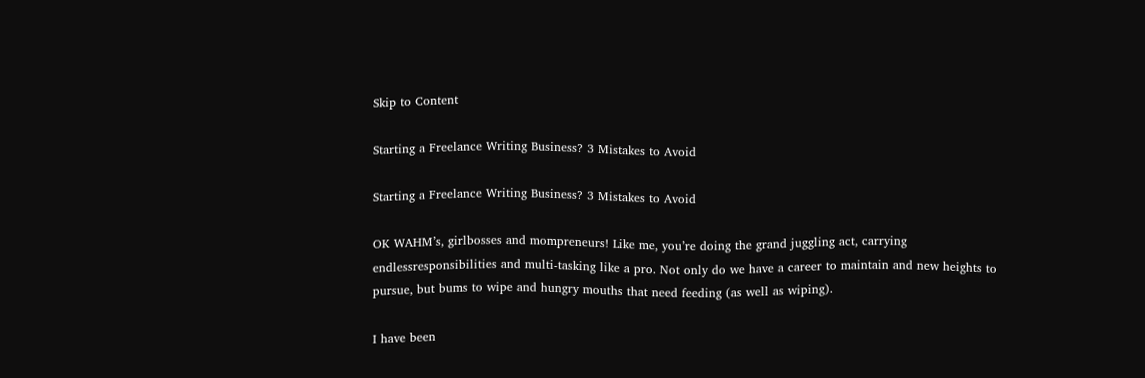Skip to Content

Starting a Freelance Writing Business? 3 Mistakes to Avoid

Starting a Freelance Writing Business? 3 Mistakes to Avoid

OK WAHM’s, girlbosses and mompreneurs! Like me, you’re doing the grand juggling act, carrying endlessresponsibilities and multi-tasking like a pro. Not only do we have a career to maintain and new heights to pursue, but bums to wipe and hungry mouths that need feeding (as well as wiping).

I have been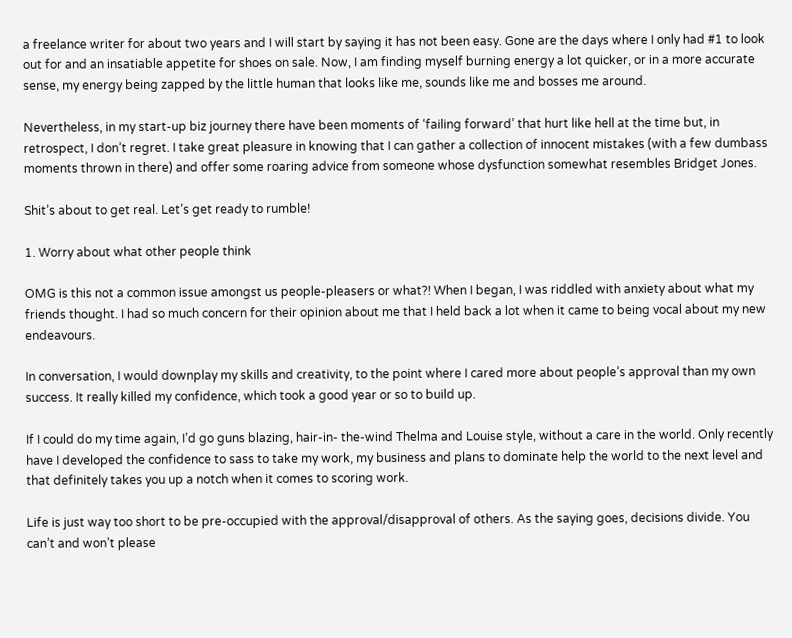a freelance writer for about two years and I will start by saying it has not been easy. Gone are the days where I only had #1 to look out for and an insatiable appetite for shoes on sale. Now, I am finding myself burning energy a lot quicker, or in a more accurate sense, my energy being zapped by the little human that looks like me, sounds like me and bosses me around.

Nevertheless, in my start-up biz journey there have been moments of ‘failing forward’ that hurt like hell at the time but, in retrospect, I don’t regret. I take great pleasure in knowing that I can gather a collection of innocent mistakes (with a few dumbass moments thrown in there) and offer some roaring advice from someone whose dysfunction somewhat resembles Bridget Jones.

Shit’s about to get real. Let’s get ready to rumble!

1. Worry about what other people think

OMG is this not a common issue amongst us people-pleasers or what?! When I began, I was riddled with anxiety about what my friends thought. I had so much concern for their opinion about me that I held back a lot when it came to being vocal about my new endeavours.

In conversation, I would downplay my skills and creativity, to the point where I cared more about people’s approval than my own success. It really killed my confidence, which took a good year or so to build up.

If I could do my time again, I’d go guns blazing, hair-in- the-wind Thelma and Louise style, without a care in the world. Only recently have I developed the confidence to sass to take my work, my business and plans to dominate help the world to the next level and that definitely takes you up a notch when it comes to scoring work.

Life is just way too short to be pre-occupied with the approval/disapproval of others. As the saying goes, decisions divide. You can’t and won’t please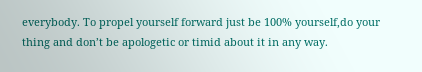everybody. To propel yourself forward just be 100% yourself,do your thing and don’t be apologetic or timid about it in any way.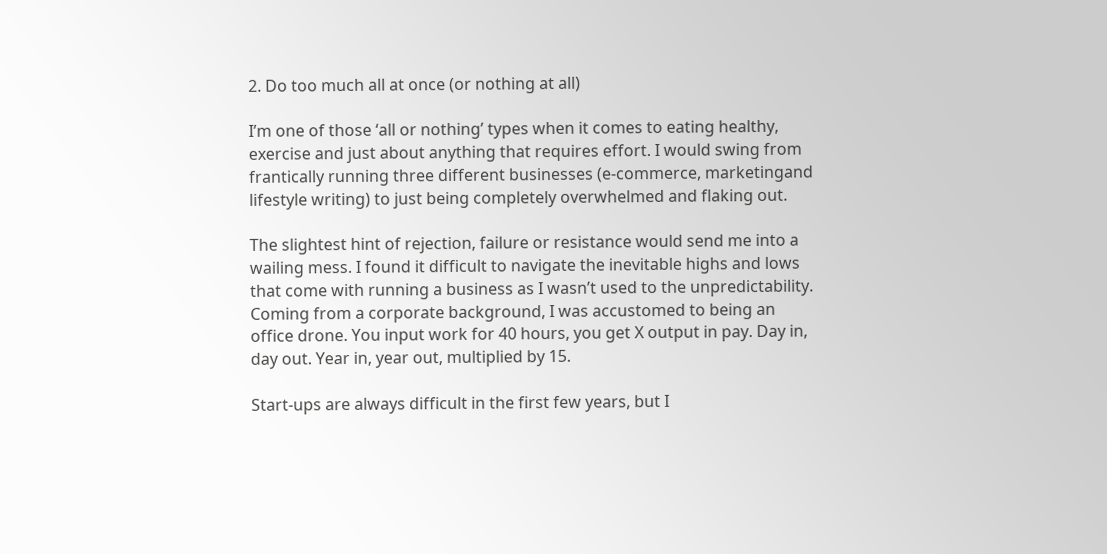2. Do too much all at once (or nothing at all)

I’m one of those ‘all or nothing’ types when it comes to eating healthy, exercise and just about anything that requires effort. I would swing from frantically running three different businesses (e-commerce, marketingand lifestyle writing) to just being completely overwhelmed and flaking out.

The slightest hint of rejection, failure or resistance would send me into a wailing mess. I found it difficult to navigate the inevitable highs and lows that come with running a business as I wasn’t used to the unpredictability. Coming from a corporate background, I was accustomed to being an office drone. You input work for 40 hours, you get X output in pay. Day in, day out. Year in, year out, multiplied by 15.

Start-ups are always difficult in the first few years, but I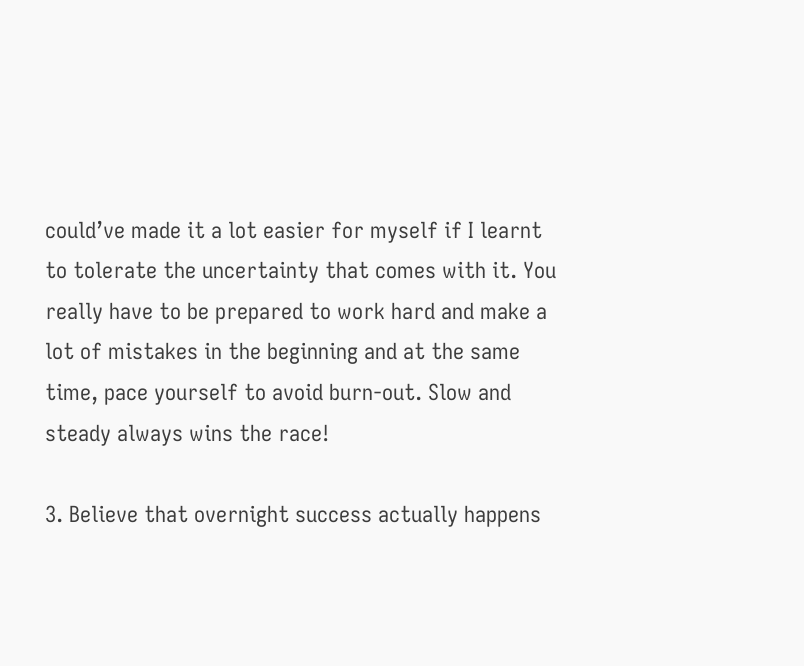could’ve made it a lot easier for myself if I learnt to tolerate the uncertainty that comes with it. You really have to be prepared to work hard and make a lot of mistakes in the beginning and at the same time, pace yourself to avoid burn-out. Slow and steady always wins the race!

3. Believe that overnight success actually happens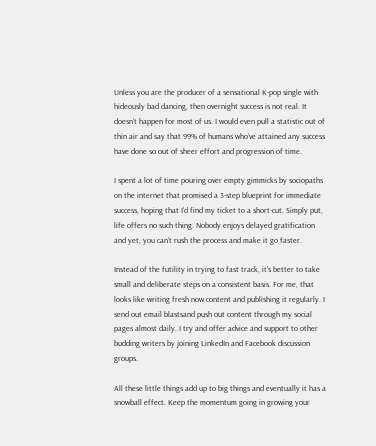Unless you are the producer of a sensational K-pop single with hideously bad dancing, then overnight success is not real. It doesn’t happen for most of us. I would even pull a statistic out of thin air and say that 99% of humans who’ve attained any success have done so out of sheer effort and progression of time.

I spent a lot of time pouring over empty gimmicks by sociopaths on the internet that promised a 3-step blueprint for immediate success, hoping that I’d find my ticket to a short-cut. Simply put, life offers no such thing. Nobody enjoys delayed gratification and yet, you can’t rush the process and make it go faster.

Instead of the futility in trying to fast track, it’s better to take small and deliberate steps on a consistent basis. For me, that looks like writing fresh now content and publishing it regularly. I send out email blastsand push out content through my social pages almost daily. I try and offer advice and support to other budding writers by joining LinkedIn and Facebook discussion groups.

All these little things add up to big things and eventually it has a snowball effect. Keep the momentum going in growing your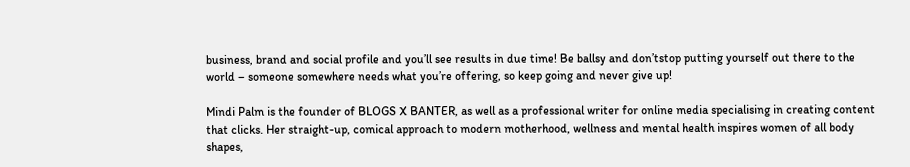business, brand and social profile and you’ll see results in due time! Be ballsy and don’tstop putting yourself out there to the world – someone somewhere needs what you’re offering, so keep going and never give up!

Mindi Palm is the founder of BLOGS X BANTER, as well as a professional writer for online media specialising in creating content that clicks. Her straight-up, comical approach to modern motherhood, wellness and mental health inspires women of all body shapes,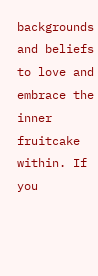backgrounds and beliefs to love and embrace the inner fruitcake within. If you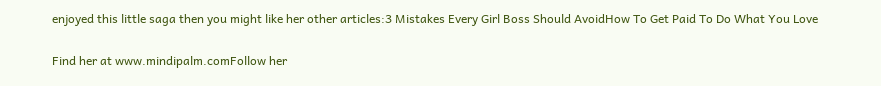enjoyed this little saga then you might like her other articles:3 Mistakes Every Girl Boss Should AvoidHow To Get Paid To Do What You Love

Find her at www.mindipalm.comFollow her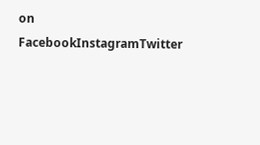on FacebookInstagramTwitter